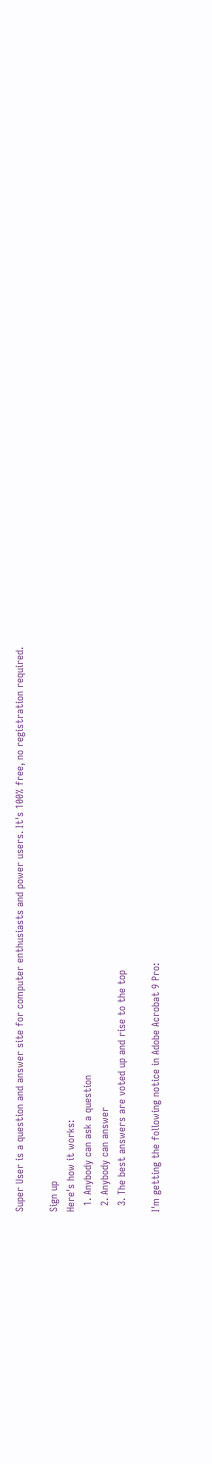Super User is a question and answer site for computer enthusiasts and power users. It's 100% free, no registration required.

Sign up
Here's how it works:
  1. Anybody can ask a question
  2. Anybody can answer
  3. The best answers are voted up and rise to the top

I'm getting the following notice in Adobe Acrobat 9 Pro: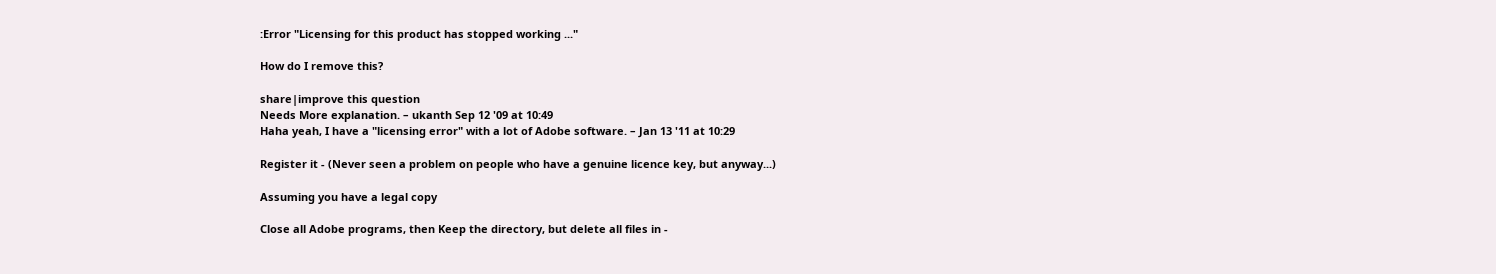:Error "Licensing for this product has stopped working ..."

How do I remove this?

share|improve this question
Needs More explanation. – ukanth Sep 12 '09 at 10:49
Haha yeah, I have a "licensing error" with a lot of Adobe software. – Jan 13 '11 at 10:29

Register it - (Never seen a problem on people who have a genuine licence key, but anyway...)

Assuming you have a legal copy

Close all Adobe programs, then Keep the directory, but delete all files in -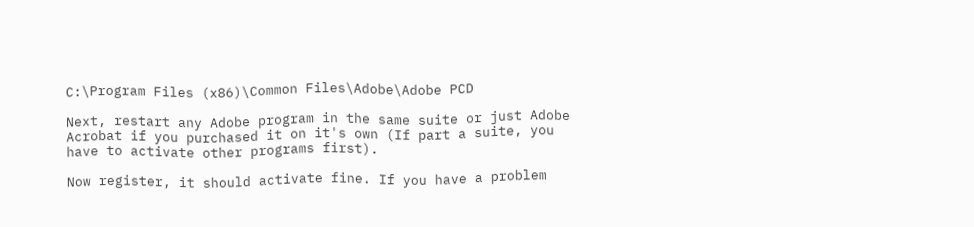C:\Program Files (x86)\Common Files\Adobe\Adobe PCD

Next, restart any Adobe program in the same suite or just Adobe Acrobat if you purchased it on it's own (If part a suite, you have to activate other programs first).

Now register, it should activate fine. If you have a problem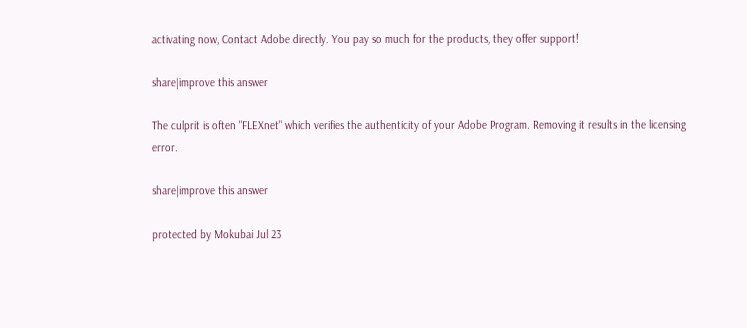activating now, Contact Adobe directly. You pay so much for the products, they offer support!

share|improve this answer

The culprit is often "FLEXnet" which verifies the authenticity of your Adobe Program. Removing it results in the licensing error.

share|improve this answer

protected by Mokubai Jul 23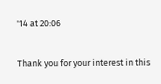'14 at 20:06

Thank you for your interest in this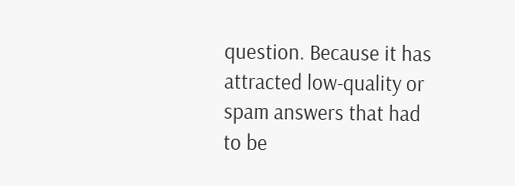question. Because it has attracted low-quality or spam answers that had to be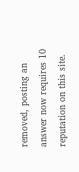removed, posting an answer now requires 10 reputation on this site.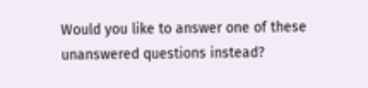Would you like to answer one of these unanswered questions instead?